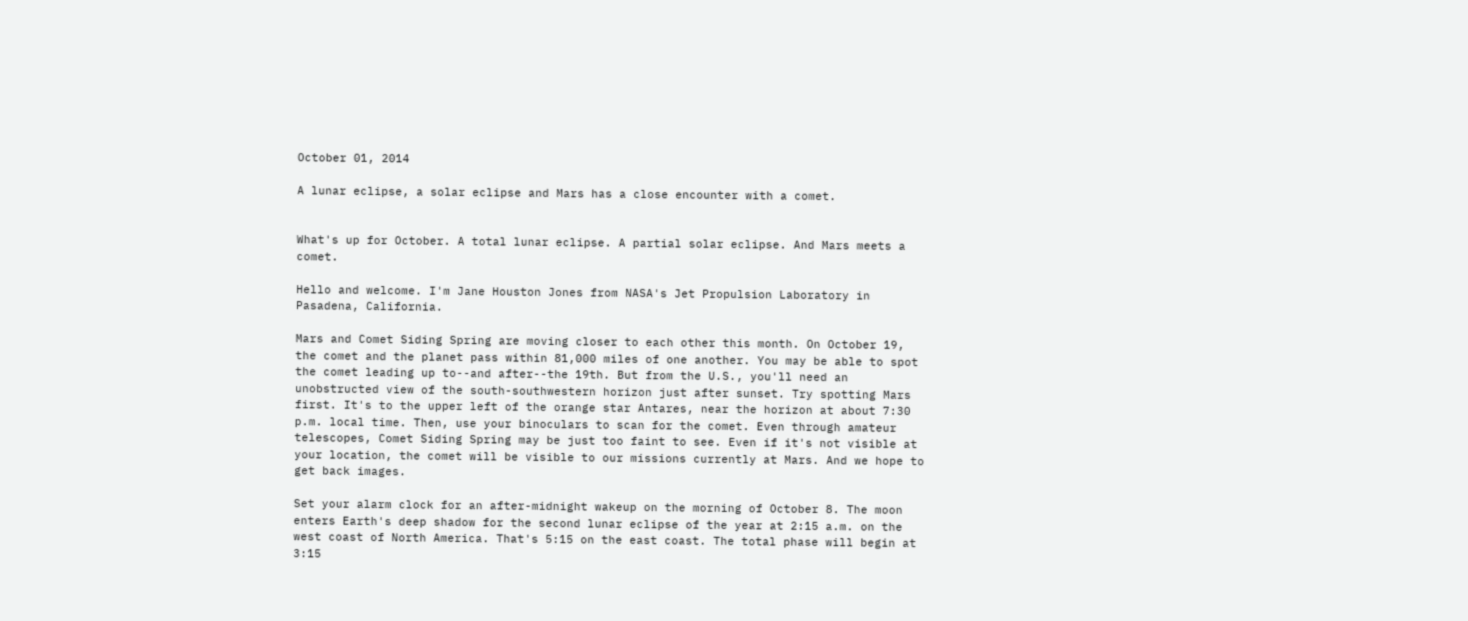October 01, 2014

A lunar eclipse, a solar eclipse and Mars has a close encounter with a comet.


What's up for October. A total lunar eclipse. A partial solar eclipse. And Mars meets a comet.

Hello and welcome. I'm Jane Houston Jones from NASA's Jet Propulsion Laboratory in Pasadena, California.

Mars and Comet Siding Spring are moving closer to each other this month. On October 19, the comet and the planet pass within 81,000 miles of one another. You may be able to spot the comet leading up to--and after--the 19th. But from the U.S., you'll need an unobstructed view of the south-southwestern horizon just after sunset. Try spotting Mars first. It's to the upper left of the orange star Antares, near the horizon at about 7:30 p.m. local time. Then, use your binoculars to scan for the comet. Even through amateur telescopes, Comet Siding Spring may be just too faint to see. Even if it's not visible at your location, the comet will be visible to our missions currently at Mars. And we hope to get back images.

Set your alarm clock for an after-midnight wakeup on the morning of October 8. The moon enters Earth's deep shadow for the second lunar eclipse of the year at 2:15 a.m. on the west coast of North America. That's 5:15 on the east coast. The total phase will begin at 3:15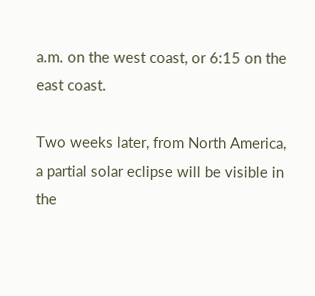a.m. on the west coast, or 6:15 on the east coast.

Two weeks later, from North America, a partial solar eclipse will be visible in the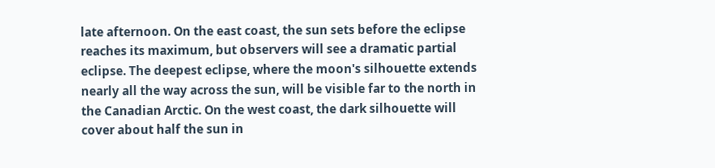late afternoon. On the east coast, the sun sets before the eclipse reaches its maximum, but observers will see a dramatic partial eclipse. The deepest eclipse, where the moon's silhouette extends nearly all the way across the sun, will be visible far to the north in the Canadian Arctic. On the west coast, the dark silhouette will cover about half the sun in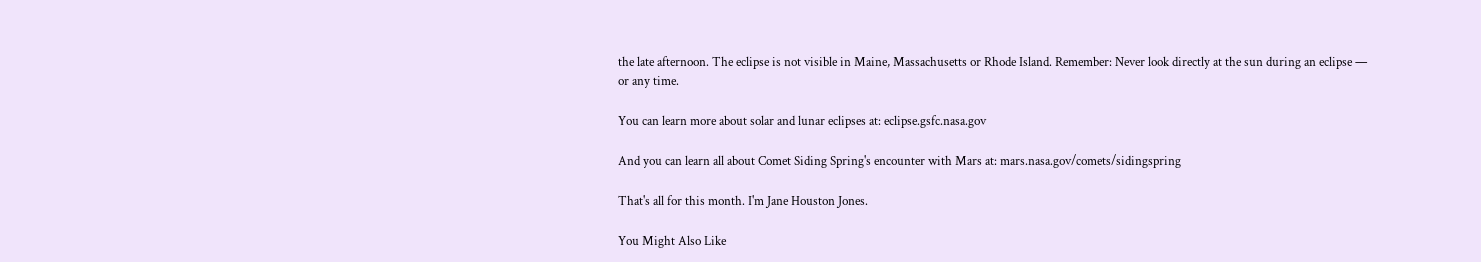the late afternoon. The eclipse is not visible in Maine, Massachusetts or Rhode Island. Remember: Never look directly at the sun during an eclipse — or any time.

You can learn more about solar and lunar eclipses at: eclipse.gsfc.nasa.gov

And you can learn all about Comet Siding Spring's encounter with Mars at: mars.nasa.gov/comets/sidingspring

That's all for this month. I'm Jane Houston Jones.

You Might Also Like